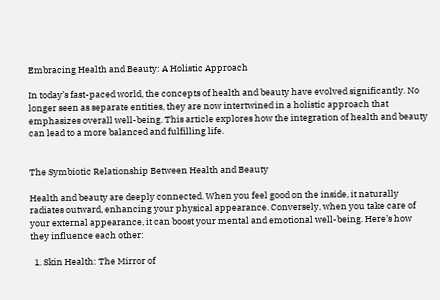Embracing Health and Beauty: A Holistic Approach

In today’s fast-paced world, the concepts of health and beauty have evolved significantly. No longer seen as separate entities, they are now intertwined in a holistic approach that emphasizes overall well-being. This article explores how the integration of health and beauty can lead to a more balanced and fulfilling life.


The Symbiotic Relationship Between Health and Beauty

Health and beauty are deeply connected. When you feel good on the inside, it naturally radiates outward, enhancing your physical appearance. Conversely, when you take care of your external appearance, it can boost your mental and emotional well-being. Here’s how they influence each other:

  1. Skin Health: The Mirror of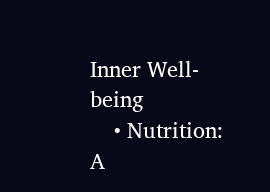Inner Well-being
    • Nutrition: A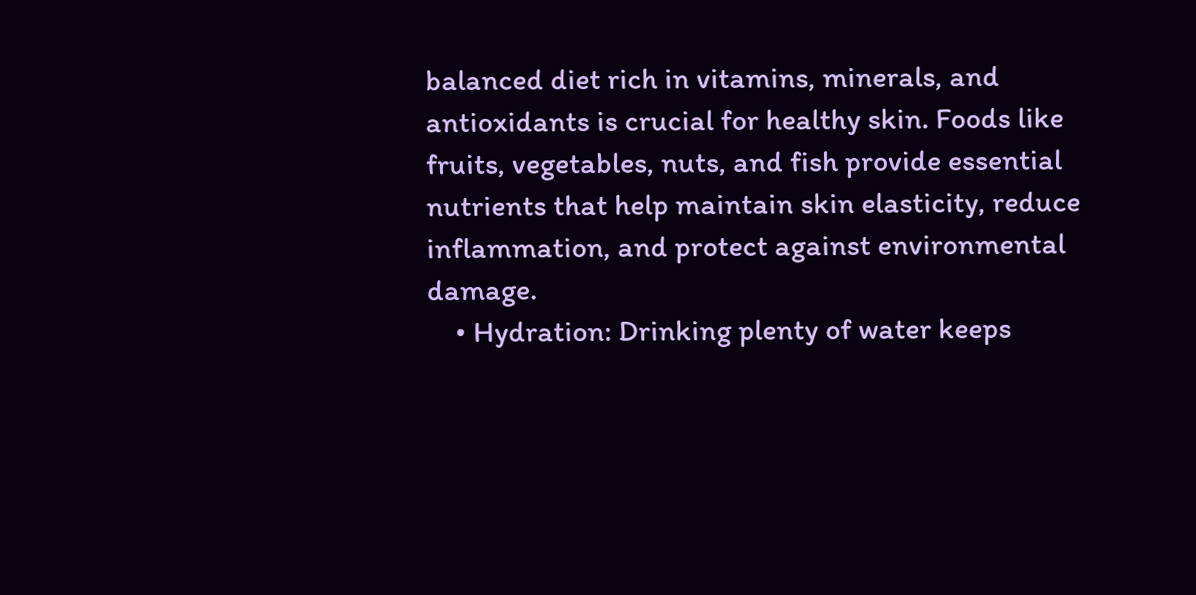balanced diet rich in vitamins, minerals, and antioxidants is crucial for healthy skin. Foods like fruits, vegetables, nuts, and fish provide essential nutrients that help maintain skin elasticity, reduce inflammation, and protect against environmental damage.
    • Hydration: Drinking plenty of water keeps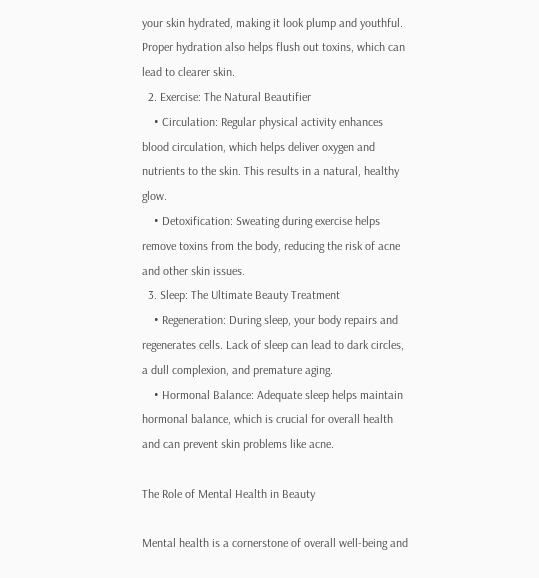your skin hydrated, making it look plump and youthful. Proper hydration also helps flush out toxins, which can lead to clearer skin.
  2. Exercise: The Natural Beautifier
    • Circulation: Regular physical activity enhances blood circulation, which helps deliver oxygen and nutrients to the skin. This results in a natural, healthy glow.
    • Detoxification: Sweating during exercise helps remove toxins from the body, reducing the risk of acne and other skin issues.
  3. Sleep: The Ultimate Beauty Treatment
    • Regeneration: During sleep, your body repairs and regenerates cells. Lack of sleep can lead to dark circles, a dull complexion, and premature aging.
    • Hormonal Balance: Adequate sleep helps maintain hormonal balance, which is crucial for overall health and can prevent skin problems like acne.

The Role of Mental Health in Beauty

Mental health is a cornerstone of overall well-being and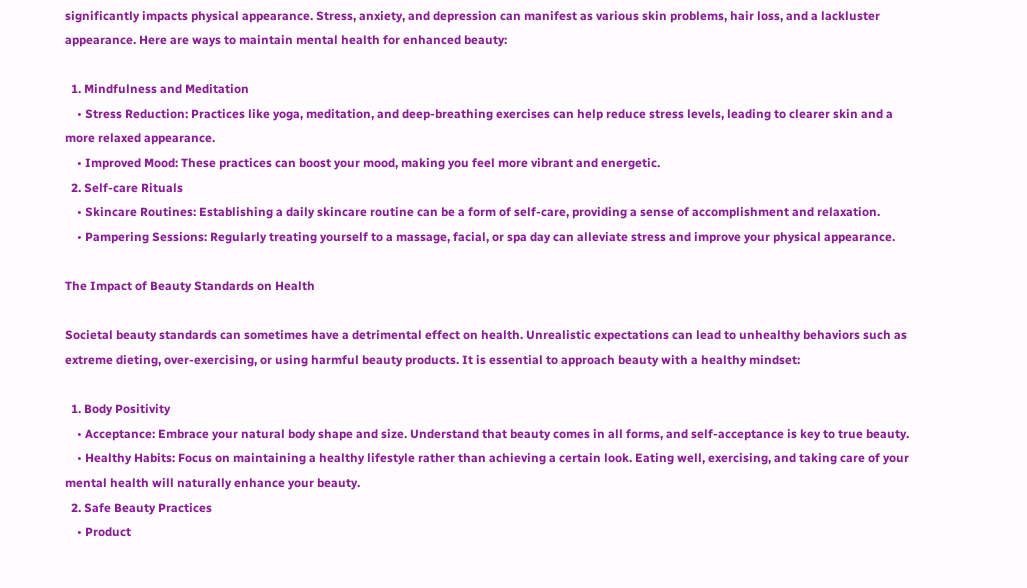significantly impacts physical appearance. Stress, anxiety, and depression can manifest as various skin problems, hair loss, and a lackluster appearance. Here are ways to maintain mental health for enhanced beauty:

  1. Mindfulness and Meditation
    • Stress Reduction: Practices like yoga, meditation, and deep-breathing exercises can help reduce stress levels, leading to clearer skin and a more relaxed appearance.
    • Improved Mood: These practices can boost your mood, making you feel more vibrant and energetic.
  2. Self-care Rituals
    • Skincare Routines: Establishing a daily skincare routine can be a form of self-care, providing a sense of accomplishment and relaxation.
    • Pampering Sessions: Regularly treating yourself to a massage, facial, or spa day can alleviate stress and improve your physical appearance.

The Impact of Beauty Standards on Health

Societal beauty standards can sometimes have a detrimental effect on health. Unrealistic expectations can lead to unhealthy behaviors such as extreme dieting, over-exercising, or using harmful beauty products. It is essential to approach beauty with a healthy mindset:

  1. Body Positivity
    • Acceptance: Embrace your natural body shape and size. Understand that beauty comes in all forms, and self-acceptance is key to true beauty.
    • Healthy Habits: Focus on maintaining a healthy lifestyle rather than achieving a certain look. Eating well, exercising, and taking care of your mental health will naturally enhance your beauty.
  2. Safe Beauty Practices
    • Product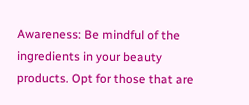Awareness: Be mindful of the ingredients in your beauty products. Opt for those that are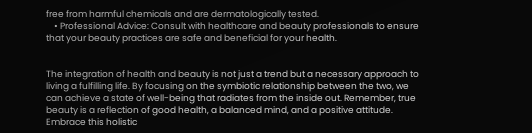free from harmful chemicals and are dermatologically tested.
    • Professional Advice: Consult with healthcare and beauty professionals to ensure that your beauty practices are safe and beneficial for your health.


The integration of health and beauty is not just a trend but a necessary approach to living a fulfilling life. By focusing on the symbiotic relationship between the two, we can achieve a state of well-being that radiates from the inside out. Remember, true beauty is a reflection of good health, a balanced mind, and a positive attitude. Embrace this holistic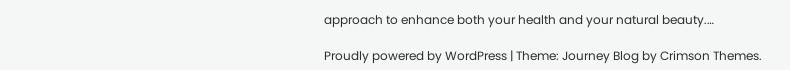approach to enhance both your health and your natural beauty.…

Proudly powered by WordPress | Theme: Journey Blog by Crimson Themes.